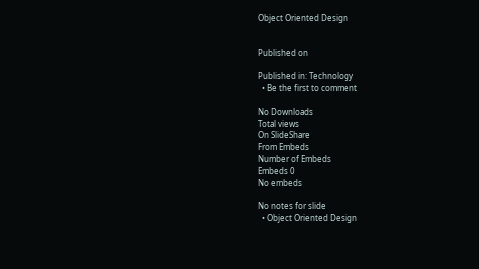Object Oriented Design


Published on

Published in: Technology
  • Be the first to comment

No Downloads
Total views
On SlideShare
From Embeds
Number of Embeds
Embeds 0
No embeds

No notes for slide
  • Object Oriented Design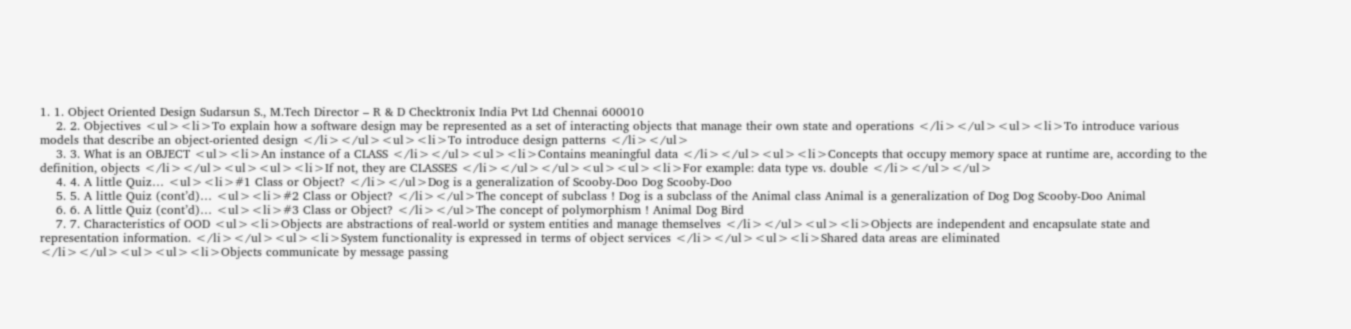1. 1. Object Oriented Design Sudarsun S., M.Tech Director – R & D Checktronix India Pvt Ltd Chennai 600010
    2. 2. Objectives <ul><li>To explain how a software design may be represented as a set of interacting objects that manage their own state and operations </li></ul><ul><li>To introduce various models that describe an object-oriented design </li></ul><ul><li>To introduce design patterns </li></ul>
    3. 3. What is an OBJECT <ul><li>An instance of a CLASS </li></ul><ul><li>Contains meaningful data </li></ul><ul><li>Concepts that occupy memory space at runtime are, according to the definition, objects </li></ul><ul><ul><li>If not, they are CLASSES </li></ul></ul><ul><ul><li>For example: data type vs. double </li></ul></ul>
    4. 4. A little Quiz… <ul><li>#1 Class or Object? </li></ul>Dog is a generalization of Scooby-Doo Dog Scooby-Doo
    5. 5. A little Quiz (cont’d)… <ul><li>#2 Class or Object? </li></ul>The concept of subclass ! Dog is a subclass of the Animal class Animal is a generalization of Dog Dog Scooby-Doo Animal
    6. 6. A little Quiz (cont’d)… <ul><li>#3 Class or Object? </li></ul>The concept of polymorphism ! Animal Dog Bird
    7. 7. Characteristics of OOD <ul><li>Objects are abstractions of real-world or system entities and manage themselves </li></ul><ul><li>Objects are independent and encapsulate state and representation information. </li></ul><ul><li>System functionality is expressed in terms of object services </li></ul><ul><li>Shared data areas are eliminated </li></ul><ul><ul><li>Objects communicate by message passing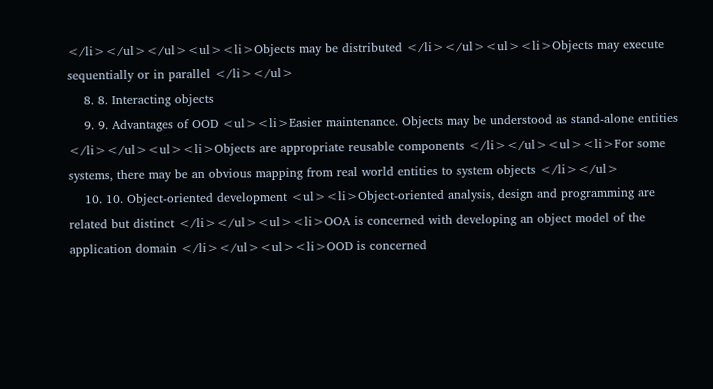</li></ul></ul><ul><li>Objects may be distributed </li></ul><ul><li>Objects may execute sequentially or in parallel </li></ul>
    8. 8. Interacting objects
    9. 9. Advantages of OOD <ul><li>Easier maintenance. Objects may be understood as stand-alone entities </li></ul><ul><li>Objects are appropriate reusable components </li></ul><ul><li>For some systems, there may be an obvious mapping from real world entities to system objects </li></ul>
    10. 10. Object-oriented development <ul><li>Object-oriented analysis, design and programming are related but distinct </li></ul><ul><li>OOA is concerned with developing an object model of the application domain </li></ul><ul><li>OOD is concerned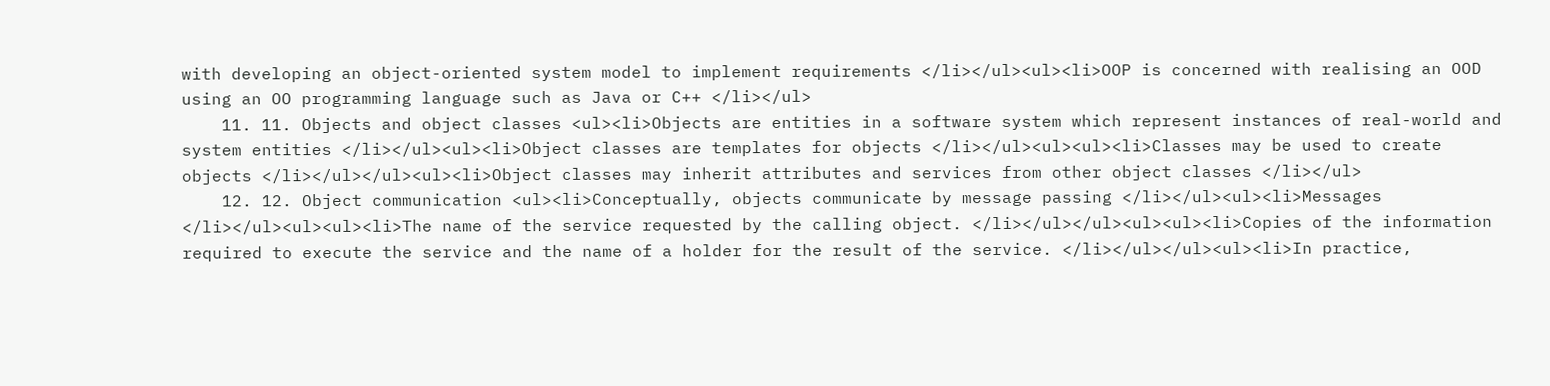with developing an object-oriented system model to implement requirements </li></ul><ul><li>OOP is concerned with realising an OOD using an OO programming language such as Java or C++ </li></ul>
    11. 11. Objects and object classes <ul><li>Objects are entities in a software system which represent instances of real-world and system entities </li></ul><ul><li>Object classes are templates for objects </li></ul><ul><ul><li>Classes may be used to create objects </li></ul></ul><ul><li>Object classes may inherit attributes and services from other object classes </li></ul>
    12. 12. Object communication <ul><li>Conceptually, objects communicate by message passing </li></ul><ul><li>Messages </li></ul><ul><ul><li>The name of the service requested by the calling object. </li></ul></ul><ul><ul><li>Copies of the information required to execute the service and the name of a holder for the result of the service. </li></ul></ul><ul><li>In practice,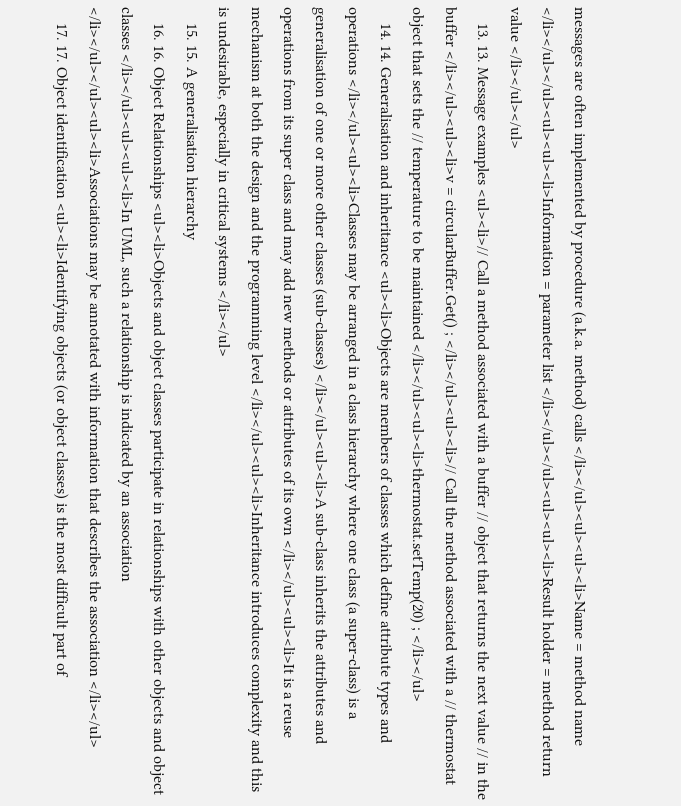messages are often implemented by procedure (a.k.a. method) calls </li></ul><ul><ul><li>Name = method name </li></ul></ul><ul><ul><li>Information = parameter list </li></ul></ul><ul><ul><li>Result holder = method return value </li></ul></ul>
    13. 13. Message examples <ul><li>// Call a method associated with a buffer // object that returns the next value // in the buffer </li></ul><ul><li>v = circularBuffer.Get() ; </li></ul><ul><li>// Call the method associated with a // thermostat object that sets the // temperature to be maintained </li></ul><ul><li>thermostat.setTemp(20) ; </li></ul>
    14. 14. Generalisation and inheritance <ul><li>Objects are members of classes which define attribute types and operations </li></ul><ul><li>Classes may be arranged in a class hierarchy where one class (a super-class) is a generalisation of one or more other classes (sub-classes) </li></ul><ul><li>A sub-class inherits the attributes and operations from its super class and may add new methods or attributes of its own </li></ul><ul><li>It is a reuse mechanism at both the design and the programming level </li></ul><ul><li>Inheritance introduces complexity and this is undesirable, especially in critical systems </li></ul>
    15. 15. A generalisation hierarchy
    16. 16. Object Relationships <ul><li>Objects and object classes participate in relationships with other objects and object classes </li></ul><ul><ul><li>In UML, such a relationship is indicated by an association </li></ul></ul><ul><li>Associations may be annotated with information that describes the association </li></ul>
    17. 17. Object identification <ul><li>Identifying objects (or object classes) is the most difficult part of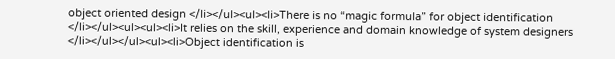object oriented design </li></ul><ul><li>There is no “magic formula” for object identification </li></ul><ul><ul><li>It relies on the skill, experience and domain knowledge of system designers </li></ul></ul><ul><li>Object identification is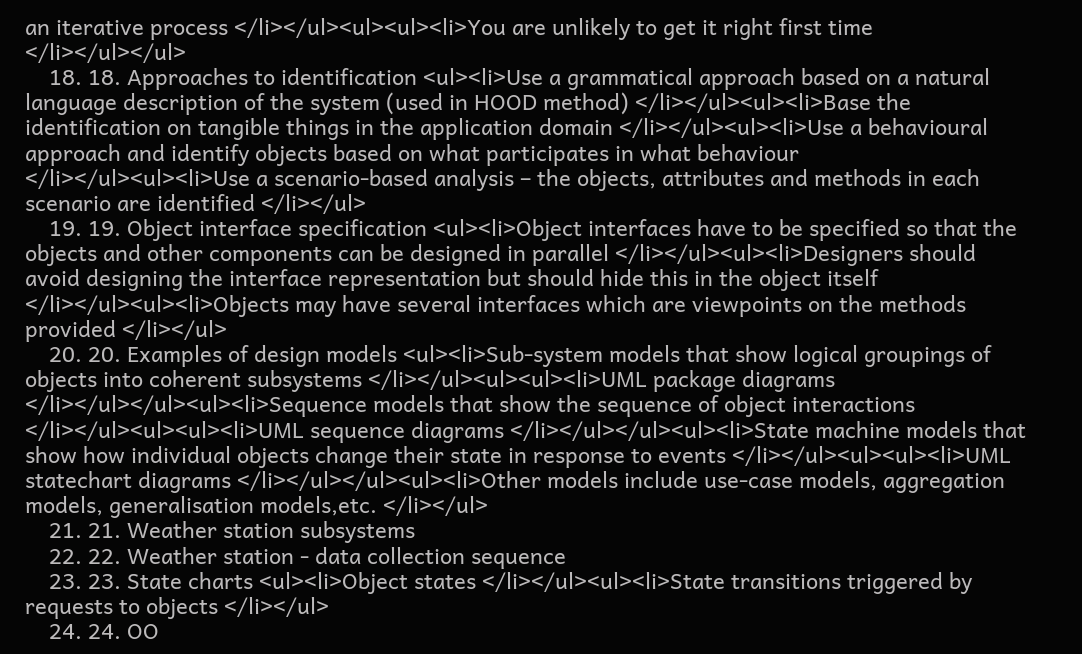an iterative process </li></ul><ul><ul><li>You are unlikely to get it right first time </li></ul></ul>
    18. 18. Approaches to identification <ul><li>Use a grammatical approach based on a natural language description of the system (used in HOOD method) </li></ul><ul><li>Base the identification on tangible things in the application domain </li></ul><ul><li>Use a behavioural approach and identify objects based on what participates in what behaviour </li></ul><ul><li>Use a scenario-based analysis – the objects, attributes and methods in each scenario are identified </li></ul>
    19. 19. Object interface specification <ul><li>Object interfaces have to be specified so that the objects and other components can be designed in parallel </li></ul><ul><li>Designers should avoid designing the interface representation but should hide this in the object itself </li></ul><ul><li>Objects may have several interfaces which are viewpoints on the methods provided </li></ul>
    20. 20. Examples of design models <ul><li>Sub-system models that show logical groupings of objects into coherent subsystems </li></ul><ul><ul><li>UML package diagrams </li></ul></ul><ul><li>Sequence models that show the sequence of object interactions </li></ul><ul><ul><li>UML sequence diagrams </li></ul></ul><ul><li>State machine models that show how individual objects change their state in response to events </li></ul><ul><ul><li>UML statechart diagrams </li></ul></ul><ul><li>Other models include use-case models, aggregation models, generalisation models,etc. </li></ul>
    21. 21. Weather station subsystems
    22. 22. Weather station - data collection sequence
    23. 23. State charts <ul><li>Object states </li></ul><ul><li>State transitions triggered by requests to objects </li></ul>
    24. 24. OO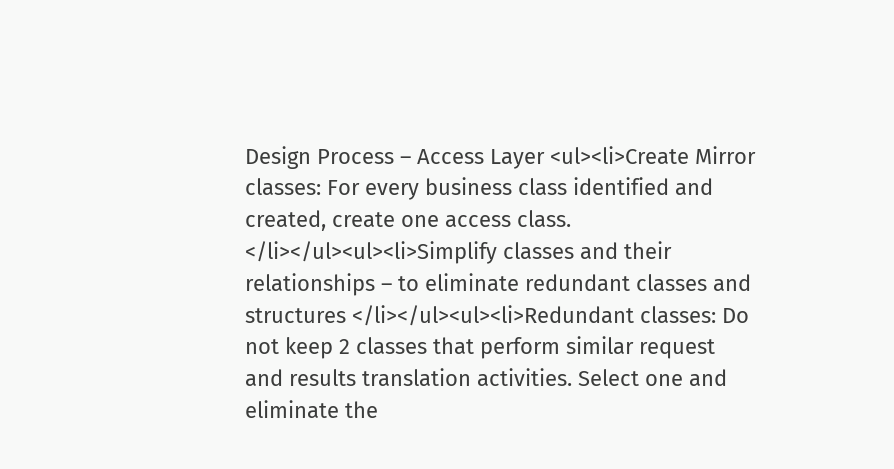Design Process – Access Layer <ul><li>Create Mirror classes: For every business class identified and created, create one access class. </li></ul><ul><li>Simplify classes and their relationships – to eliminate redundant classes and structures </li></ul><ul><li>Redundant classes: Do not keep 2 classes that perform similar request and results translation activities. Select one and eliminate the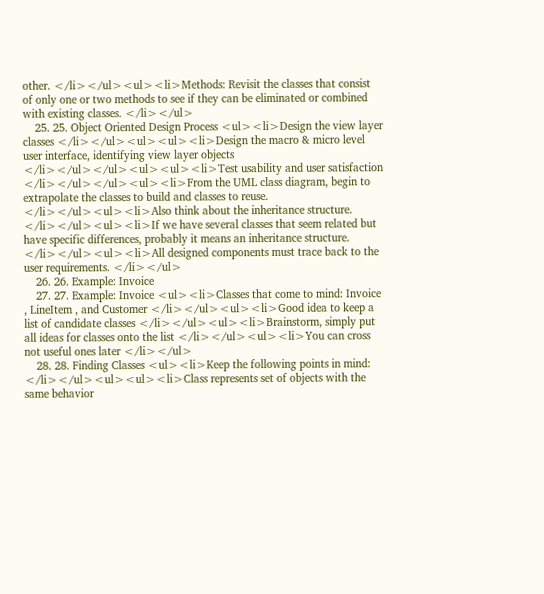other. </li></ul><ul><li>Methods: Revisit the classes that consist of only one or two methods to see if they can be eliminated or combined with existing classes. </li></ul>
    25. 25. Object Oriented Design Process <ul><li>Design the view layer classes </li></ul><ul><ul><li>Design the macro & micro level user interface, identifying view layer objects </li></ul></ul><ul><ul><li>Test usability and user satisfaction </li></ul></ul><ul><li>From the UML class diagram, begin to extrapolate the classes to build and classes to reuse. </li></ul><ul><li>Also think about the inheritance structure. </li></ul><ul><li>If we have several classes that seem related but have specific differences, probably it means an inheritance structure. </li></ul><ul><li>All designed components must trace back to the user requirements. </li></ul>
    26. 26. Example: Invoice
    27. 27. Example: Invoice <ul><li>Classes that come to mind: Invoice , LineItem , and Customer </li></ul><ul><li>Good idea to keep a list of candidate classes </li></ul><ul><li>Brainstorm, simply put all ideas for classes onto the list </li></ul><ul><li>You can cross not useful ones later </li></ul>
    28. 28. Finding Classes <ul><li>Keep the following points in mind: </li></ul><ul><ul><li>Class represents set of objects with the same behavior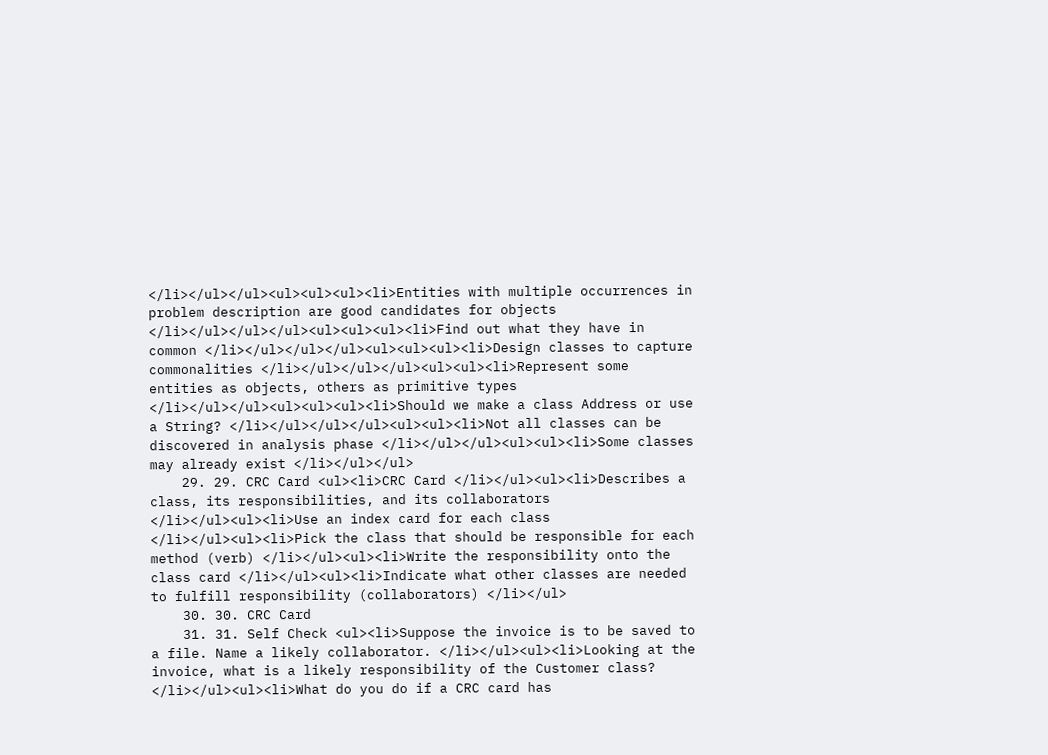</li></ul></ul><ul><ul><ul><li>Entities with multiple occurrences in problem description are good candidates for objects </li></ul></ul></ul><ul><ul><ul><li>Find out what they have in common </li></ul></ul></ul><ul><ul><ul><li>Design classes to capture commonalities </li></ul></ul></ul><ul><ul><li>Represent some entities as objects, others as primitive types </li></ul></ul><ul><ul><ul><li>Should we make a class Address or use a String? </li></ul></ul></ul><ul><ul><li>Not all classes can be discovered in analysis phase </li></ul></ul><ul><ul><li>Some classes may already exist </li></ul></ul>
    29. 29. CRC Card <ul><li>CRC Card </li></ul><ul><li>Describes a class, its responsibilities, and its collaborators </li></ul><ul><li>Use an index card for each class </li></ul><ul><li>Pick the class that should be responsible for each method (verb) </li></ul><ul><li>Write the responsibility onto the class card </li></ul><ul><li>Indicate what other classes are needed to fulfill responsibility (collaborators) </li></ul>
    30. 30. CRC Card
    31. 31. Self Check <ul><li>Suppose the invoice is to be saved to a file. Name a likely collaborator. </li></ul><ul><li>Looking at the invoice, what is a likely responsibility of the Customer class? </li></ul><ul><li>What do you do if a CRC card has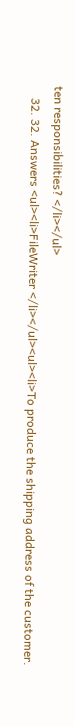ten responsibilities? </li></ul>
    32. 32. Answers <ul><li>FileWriter </li></ul><ul><li>To produce the shipping address of the customer.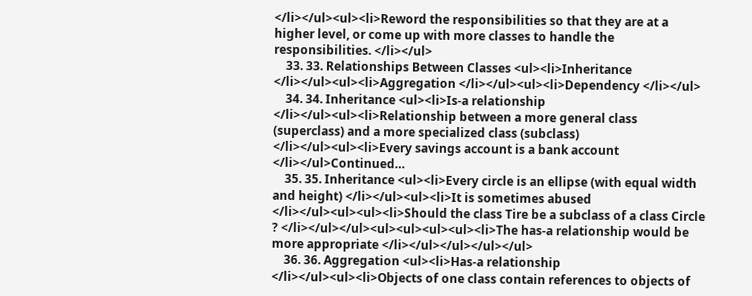</li></ul><ul><li>Reword the responsibilities so that they are at a higher level, or come up with more classes to handle the responsibilities. </li></ul>
    33. 33. Relationships Between Classes <ul><li>Inheritance </li></ul><ul><li>Aggregation </li></ul><ul><li>Dependency </li></ul>
    34. 34. Inheritance <ul><li>Is-a relationship </li></ul><ul><li>Relationship between a more general class (superclass) and a more specialized class (subclass) </li></ul><ul><li>Every savings account is a bank account </li></ul>Continued…
    35. 35. Inheritance <ul><li>Every circle is an ellipse (with equal width and height) </li></ul><ul><li>It is sometimes abused </li></ul><ul><ul><li>Should the class Tire be a subclass of a class Circle ? </li></ul></ul><ul><ul><ul><ul><li>The has-a relationship would be more appropriate </li></ul></ul></ul></ul>
    36. 36. Aggregation <ul><li>Has-a relationship </li></ul><ul><li>Objects of one class contain references to objects of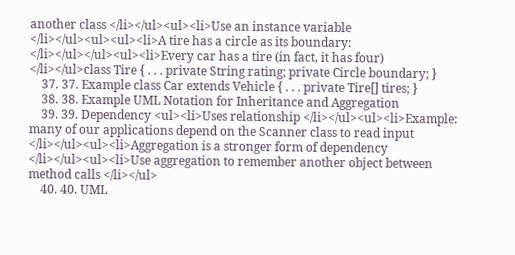another class </li></ul><ul><li>Use an instance variable </li></ul><ul><ul><li>A tire has a circle as its boundary: </li></ul></ul><ul><li>Every car has a tire (in fact, it has four) </li></ul>class Tire { . . . private String rating; private Circle boundary; }
    37. 37. Example class Car extends Vehicle { . . . private Tire[] tires; }
    38. 38. Example UML Notation for Inheritance and Aggregation
    39. 39. Dependency <ul><li>Uses relationship </li></ul><ul><li>Example: many of our applications depend on the Scanner class to read input </li></ul><ul><li>Aggregation is a stronger form of dependency </li></ul><ul><li>Use aggregation to remember another object between method calls </li></ul>
    40. 40. UML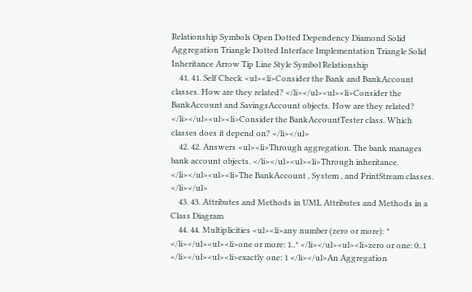Relationship Symbols Open Dotted Dependency Diamond Solid Aggregation Triangle Dotted Interface Implementation Triangle Solid Inheritance Arrow Tip Line Style Symbol Relationship
    41. 41. Self Check <ul><li>Consider the Bank and BankAccount classes. How are they related? </li></ul><ul><li>Consider the BankAccount and SavingsAccount objects. How are they related? </li></ul><ul><li>Consider the BankAccountTester class. Which classes does it depend on? </li></ul>
    42. 42. Answers <ul><li>Through aggregation. The bank manages bank account objects. </li></ul><ul><li>Through inheritance. </li></ul><ul><li>The BankAccount , System , and PrintStream classes. </li></ul>
    43. 43. Attributes and Methods in UML Attributes and Methods in a Class Diagram
    44. 44. Multiplicities <ul><li>any number (zero or more): * </li></ul><ul><li>one or more: 1..* </li></ul><ul><li>zero or one: 0..1 </li></ul><ul><li>exactly one: 1 </li></ul>An Aggregation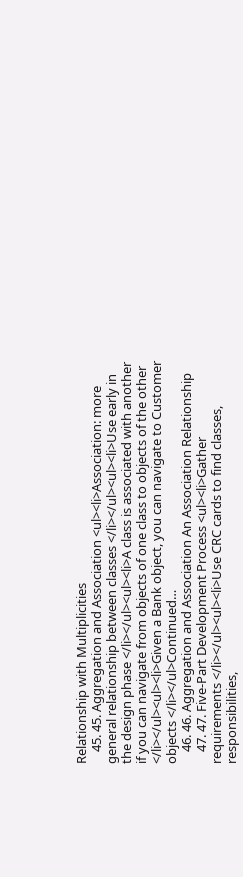Relationship with Multiplicities
    45. 45. Aggregation and Association <ul><li>Association: more general relationship between classes </li></ul><ul><li>Use early in the design phase </li></ul><ul><li>A class is associated with another if you can navigate from objects of one class to objects of the other </li></ul><ul><li>Given a Bank object, you can navigate to Customer objects </li></ul>Continued…
    46. 46. Aggregation and Association An Association Relationship
    47. 47. Five-Part Development Process <ul><li>Gather requirements </li></ul><ul><li>Use CRC cards to find classes, responsibilities,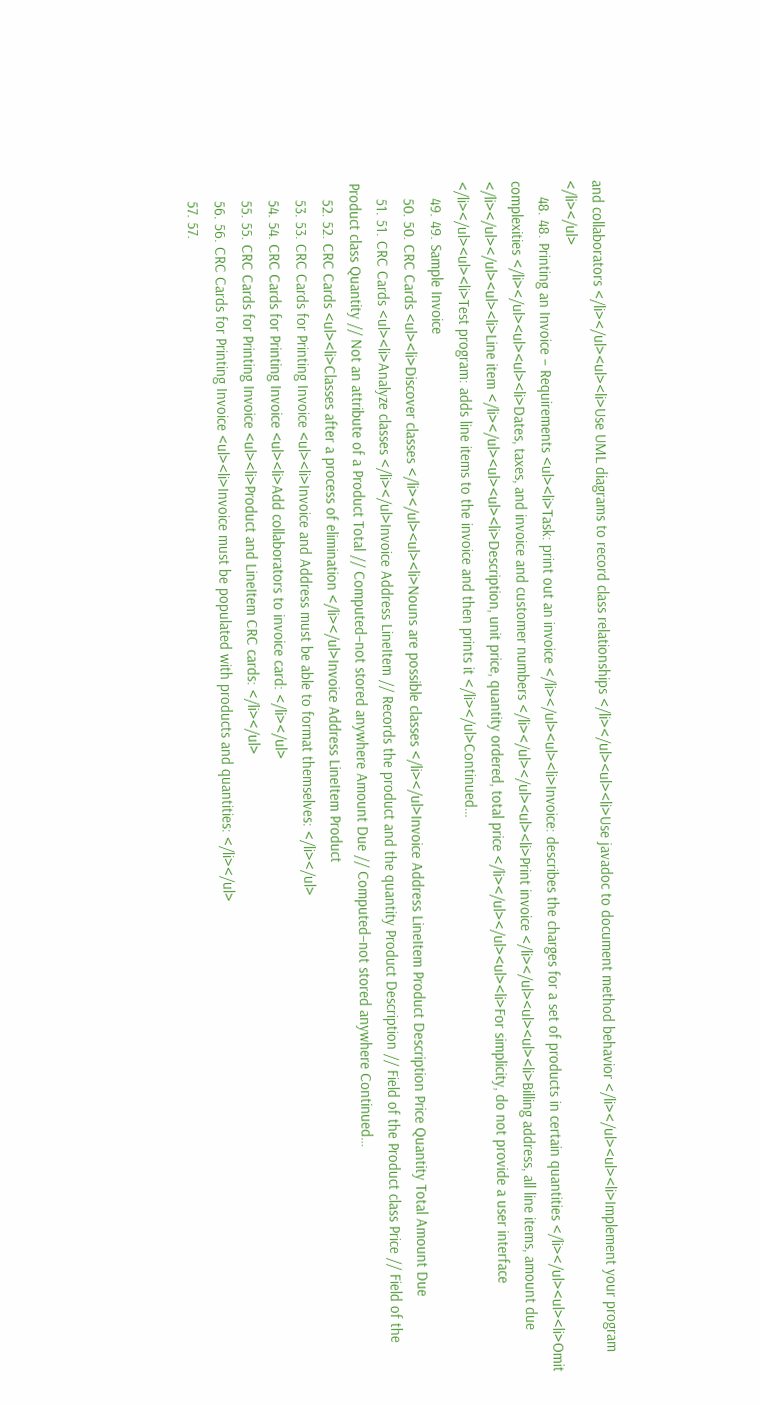and collaborators </li></ul><ul><li>Use UML diagrams to record class relationships </li></ul><ul><li>Use javadoc to document method behavior </li></ul><ul><li>Implement your program </li></ul>
    48. 48. Printing an Invoice – Requirements <ul><li>Task: print out an invoice </li></ul><ul><li>Invoice: describes the charges for a set of products in certain quantities </li></ul><ul><li>Omit complexities </li></ul><ul><ul><li>Dates, taxes, and invoice and customer numbers </li></ul></ul><ul><li>Print invoice </li></ul><ul><ul><li>Billing address, all line items, amount due </li></ul></ul><ul><li>Line item </li></ul><ul><ul><li>Description, unit price, quantity ordered, total price </li></ul></ul><ul><li>For simplicity, do not provide a user interface </li></ul><ul><li>Test program: adds line items to the invoice and then prints it </li></ul>Continued…
    49. 49. Sample Invoice
    50. 50. CRC Cards <ul><li>Discover classes </li></ul><ul><li>Nouns are possible classes </li></ul>Invoice Address LineItem Product Description Price Quantity Total Amount Due
    51. 51. CRC Cards <ul><li>Analyze classes </li></ul>Invoice Address LineItem // Records the product and the quantity Product Description // Field of the Product class Price // Field of the Product class Quantity // Not an attribute of a Product Total // Computed–not stored anywhere Amount Due // Computed–not stored anywhere Continued…
    52. 52. CRC Cards <ul><li>Classes after a process of elimination </li></ul>Invoice Address LineItem Product
    53. 53. CRC Cards for Printing Invoice <ul><li>Invoice and Address must be able to format themselves: </li></ul>
    54. 54. CRC Cards for Printing Invoice <ul><li>Add collaborators to invoice card: </li></ul>
    55. 55. CRC Cards for Printing Invoice <ul><li>Product and LineItem CRC cards: </li></ul>
    56. 56. CRC Cards for Printing Invoice <ul><li>Invoice must be populated with products and quantities: </li></ul>
    57. 57.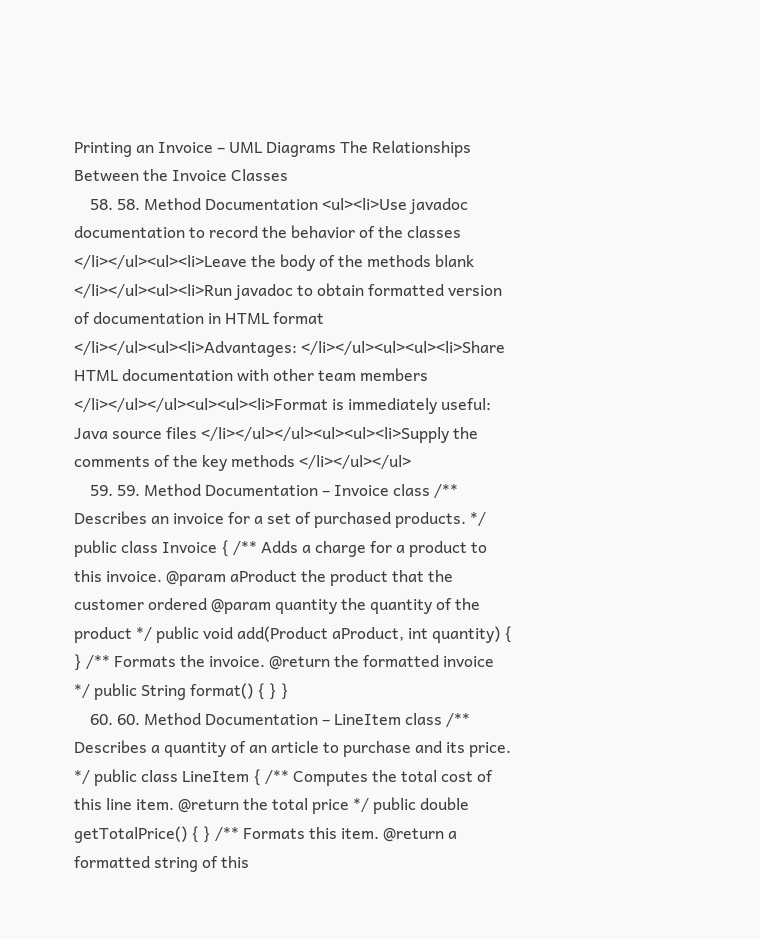Printing an Invoice – UML Diagrams The Relationships Between the Invoice Classes
    58. 58. Method Documentation <ul><li>Use javadoc documentation to record the behavior of the classes </li></ul><ul><li>Leave the body of the methods blank </li></ul><ul><li>Run javadoc to obtain formatted version of documentation in HTML format </li></ul><ul><li>Advantages: </li></ul><ul><ul><li>Share HTML documentation with other team members </li></ul></ul><ul><ul><li>Format is immediately useful: Java source files </li></ul></ul><ul><ul><li>Supply the comments of the key methods </li></ul></ul>
    59. 59. Method Documentation – Invoice class /** Describes an invoice for a set of purchased products. */ public class Invoice { /** Adds a charge for a product to this invoice. @param aProduct the product that the customer ordered @param quantity the quantity of the product */ public void add(Product aProduct, int quantity) { } /** Formats the invoice. @return the formatted invoice */ public String format() { } }
    60. 60. Method Documentation – LineItem class /** Describes a quantity of an article to purchase and its price. */ public class LineItem { /** Computes the total cost of this line item. @return the total price */ public double getTotalPrice() { } /** Formats this item. @return a formatted string of this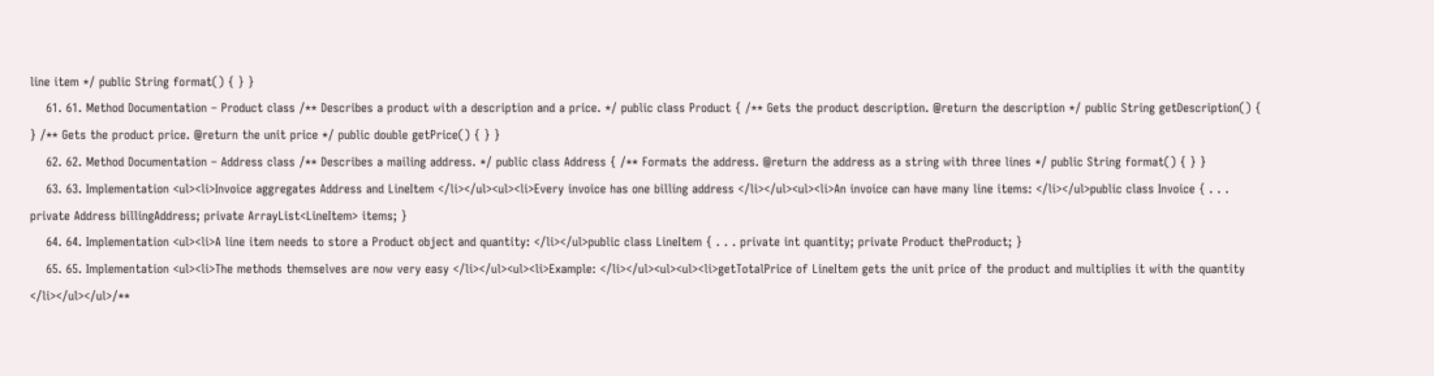line item */ public String format() { } }
    61. 61. Method Documentation – Product class /** Describes a product with a description and a price. */ public class Product { /** Gets the product description. @return the description */ public String getDescription() { } /** Gets the product price. @return the unit price */ public double getPrice() { } }
    62. 62. Method Documentation – Address class /** Describes a mailing address. */ public class Address { /** Formats the address. @return the address as a string with three lines */ public String format() { } }
    63. 63. Implementation <ul><li>Invoice aggregates Address and LineItem </li></ul><ul><li>Every invoice has one billing address </li></ul><ul><li>An invoice can have many line items: </li></ul>public class Invoice { . . . private Address billingAddress; private ArrayList<LineItem> items; }
    64. 64. Implementation <ul><li>A line item needs to store a Product object and quantity: </li></ul>public class LineItem { . . . private int quantity; private Product theProduct; }
    65. 65. Implementation <ul><li>The methods themselves are now very easy </li></ul><ul><li>Example: </li></ul><ul><ul><li>getTotalPrice of LineItem gets the unit price of the product and multiplies it with the quantity </li></ul></ul>/**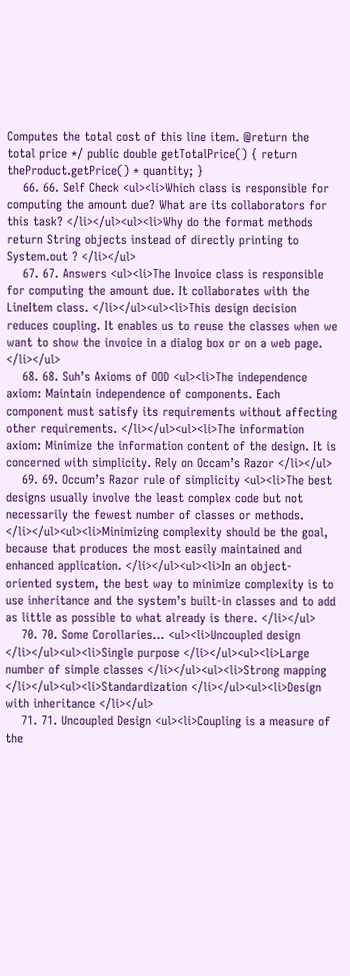Computes the total cost of this line item. @return the total price */ public double getTotalPrice() { return theProduct.getPrice() * quantity; }
    66. 66. Self Check <ul><li>Which class is responsible for computing the amount due? What are its collaborators for this task? </li></ul><ul><li>Why do the format methods return String objects instead of directly printing to System.out ? </li></ul>
    67. 67. Answers <ul><li>The Invoice class is responsible for computing the amount due. It collaborates with the LineItem class. </li></ul><ul><li>This design decision reduces coupling. It enables us to reuse the classes when we want to show the invoice in a dialog box or on a web page. </li></ul>
    68. 68. Suh’s Axioms of OOD <ul><li>The independence axiom: Maintain independence of components. Each component must satisfy its requirements without affecting other requirements. </li></ul><ul><li>The information axiom: Minimize the information content of the design. It is concerned with simplicity. Rely on Occam’s Razor </li></ul>
    69. 69. Occum’s Razor rule of simplicity <ul><li>The best designs usually involve the least complex code but not necessarily the fewest number of classes or methods. </li></ul><ul><li>Minimizing complexity should be the goal, because that produces the most easily maintained and enhanced application. </li></ul><ul><li>In an object-oriented system, the best way to minimize complexity is to use inheritance and the system’s built-in classes and to add as little as possible to what already is there. </li></ul>
    70. 70. Some Corollaries… <ul><li>Uncoupled design </li></ul><ul><li>Single purpose </li></ul><ul><li>Large number of simple classes </li></ul><ul><li>Strong mapping </li></ul><ul><li>Standardization </li></ul><ul><li>Design with inheritance </li></ul>
    71. 71. Uncoupled Design <ul><li>Coupling is a measure of the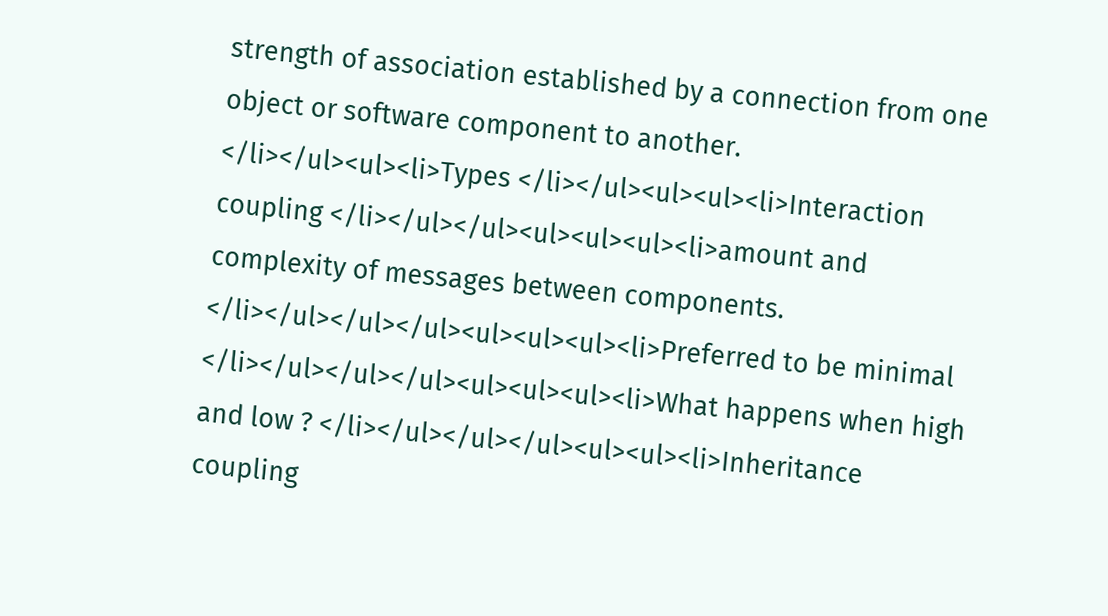strength of association established by a connection from one object or software component to another. </li></ul><ul><li>Types </li></ul><ul><ul><li>Interaction coupling </li></ul></ul><ul><ul><ul><li>amount and complexity of messages between components. </li></ul></ul></ul><ul><ul><ul><li>Preferred to be minimal </li></ul></ul></ul><ul><ul><ul><li>What happens when high and low ? </li></ul></ul></ul><ul><ul><li>Inheritance coupling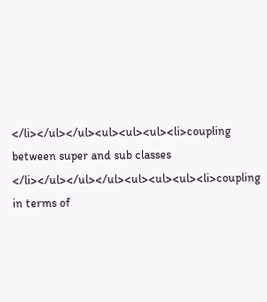</li></ul></ul><ul><ul><ul><li>coupling between super and sub classes </li></ul></ul></ul><ul><ul><ul><li>coupling in terms of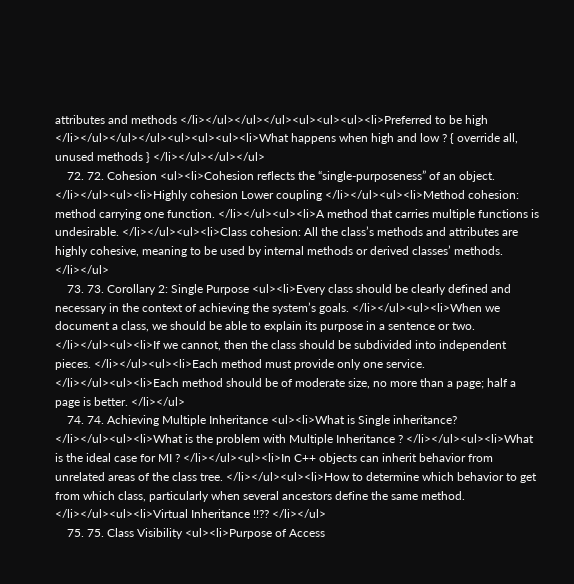attributes and methods </li></ul></ul></ul><ul><ul><ul><li>Preferred to be high </li></ul></ul></ul><ul><ul><ul><li>What happens when high and low ? { override all, unused methods } </li></ul></ul></ul>
    72. 72. Cohesion <ul><li>Cohesion reflects the “single-purposeness” of an object. </li></ul><ul><li>Highly cohesion Lower coupling </li></ul><ul><li>Method cohesion: method carrying one function. </li></ul><ul><li>A method that carries multiple functions is undesirable. </li></ul><ul><li>Class cohesion: All the class’s methods and attributes are highly cohesive, meaning to be used by internal methods or derived classes’ methods. </li></ul>
    73. 73. Corollary 2: Single Purpose <ul><li>Every class should be clearly defined and necessary in the context of achieving the system’s goals. </li></ul><ul><li>When we document a class, we should be able to explain its purpose in a sentence or two. </li></ul><ul><li>If we cannot, then the class should be subdivided into independent pieces. </li></ul><ul><li>Each method must provide only one service. </li></ul><ul><li>Each method should be of moderate size, no more than a page; half a page is better. </li></ul>
    74. 74. Achieving Multiple Inheritance <ul><li>What is Single inheritance? </li></ul><ul><li>What is the problem with Multiple Inheritance ? </li></ul><ul><li>What is the ideal case for MI ? </li></ul><ul><li>In C++ objects can inherit behavior from unrelated areas of the class tree. </li></ul><ul><li>How to determine which behavior to get from which class, particularly when several ancestors define the same method. </li></ul><ul><li>Virtual Inheritance !!?? </li></ul>
    75. 75. Class Visibility <ul><li>Purpose of Access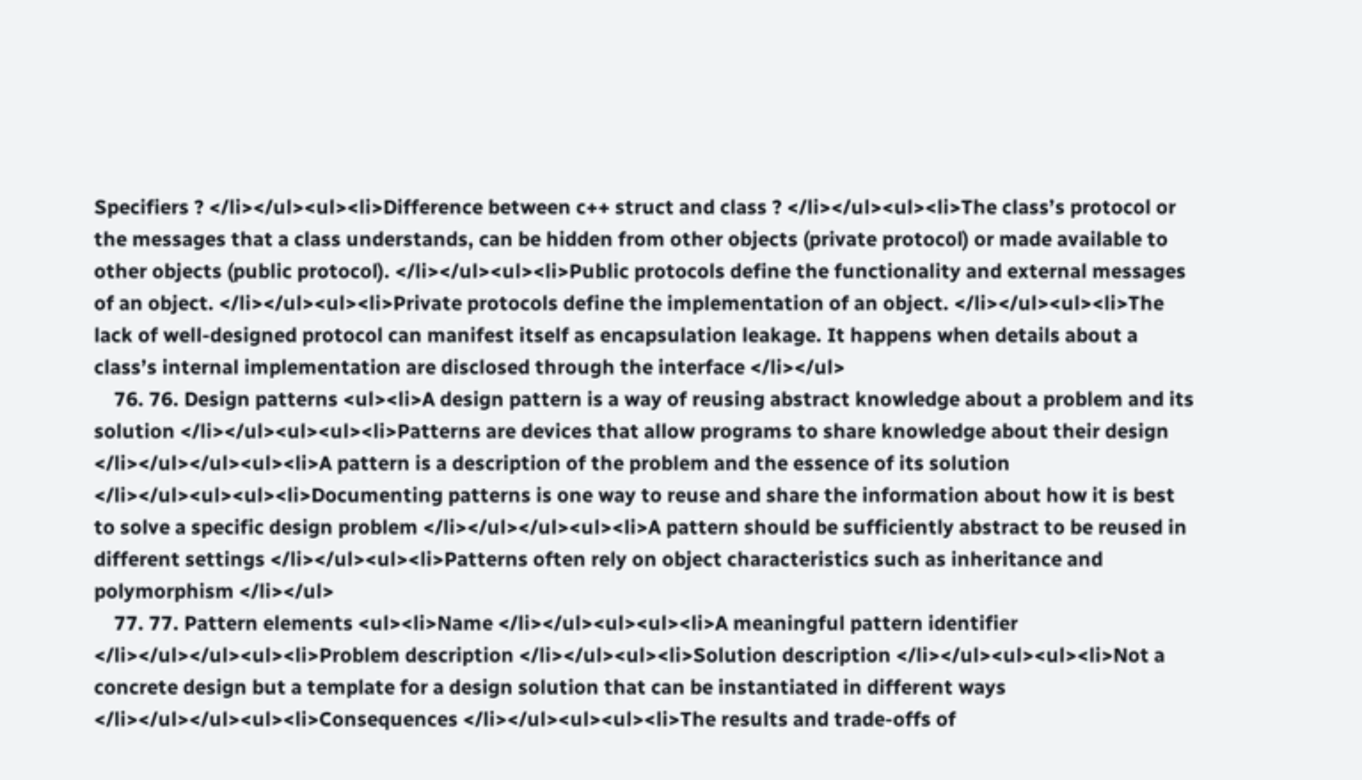Specifiers ? </li></ul><ul><li>Difference between c++ struct and class ? </li></ul><ul><li>The class’s protocol or the messages that a class understands, can be hidden from other objects (private protocol) or made available to other objects (public protocol). </li></ul><ul><li>Public protocols define the functionality and external messages of an object. </li></ul><ul><li>Private protocols define the implementation of an object. </li></ul><ul><li>The lack of well-designed protocol can manifest itself as encapsulation leakage. It happens when details about a class’s internal implementation are disclosed through the interface </li></ul>
    76. 76. Design patterns <ul><li>A design pattern is a way of reusing abstract knowledge about a problem and its solution </li></ul><ul><ul><li>Patterns are devices that allow programs to share knowledge about their design </li></ul></ul><ul><li>A pattern is a description of the problem and the essence of its solution </li></ul><ul><ul><li>Documenting patterns is one way to reuse and share the information about how it is best to solve a specific design problem </li></ul></ul><ul><li>A pattern should be sufficiently abstract to be reused in different settings </li></ul><ul><li>Patterns often rely on object characteristics such as inheritance and polymorphism </li></ul>
    77. 77. Pattern elements <ul><li>Name </li></ul><ul><ul><li>A meaningful pattern identifier </li></ul></ul><ul><li>Problem description </li></ul><ul><li>Solution description </li></ul><ul><ul><li>Not a concrete design but a template for a design solution that can be instantiated in different ways </li></ul></ul><ul><li>Consequences </li></ul><ul><ul><li>The results and trade-offs of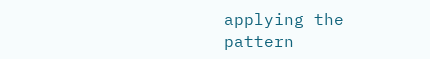applying the pattern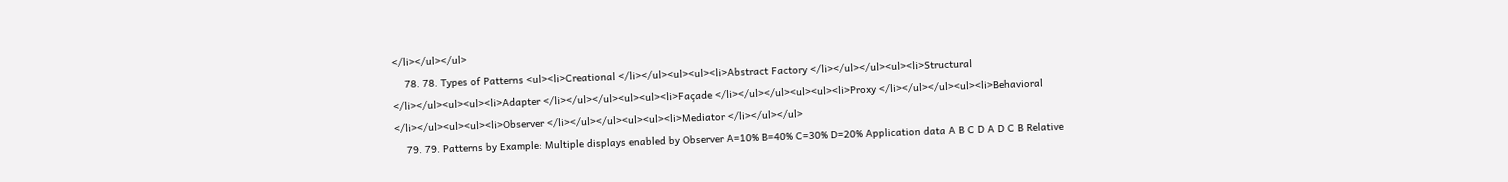</li></ul></ul>
    78. 78. Types of Patterns <ul><li>Creational </li></ul><ul><ul><li>Abstract Factory </li></ul></ul><ul><li>Structural </li></ul><ul><ul><li>Adapter </li></ul></ul><ul><ul><li>Façade </li></ul></ul><ul><ul><li>Proxy </li></ul></ul><ul><li>Behavioral </li></ul><ul><ul><li>Observer </li></ul></ul><ul><ul><li>Mediator </li></ul></ul>
    79. 79. Patterns by Example: Multiple displays enabled by Observer A=10% B=40% C=30% D=20% Application data A B C D A D C B Relative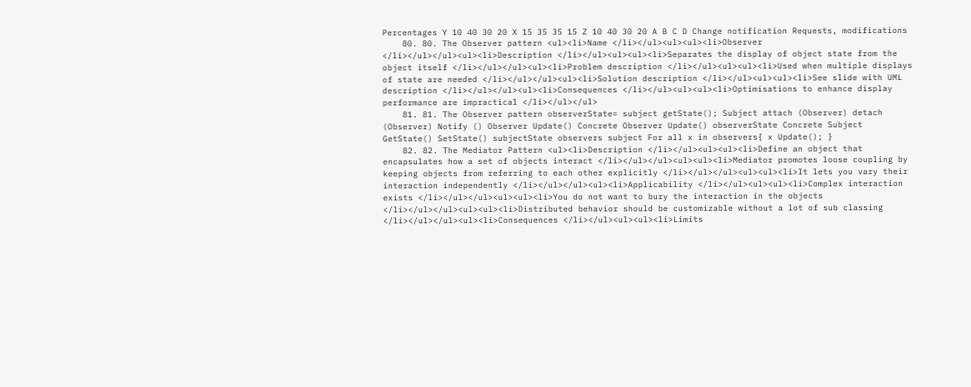Percentages Y 10 40 30 20 X 15 35 35 15 Z 10 40 30 20 A B C D Change notification Requests, modifications
    80. 80. The Observer pattern <ul><li>Name </li></ul><ul><ul><li>Observer </li></ul></ul><ul><li>Description </li></ul><ul><ul><li>Separates the display of object state from the object itself </li></ul></ul><ul><li>Problem description </li></ul><ul><ul><li>Used when multiple displays of state are needed </li></ul></ul><ul><li>Solution description </li></ul><ul><ul><li>See slide with UML description </li></ul></ul><ul><li>Consequences </li></ul><ul><ul><li>Optimisations to enhance display performance are impractical </li></ul></ul>
    81. 81. The Observer pattern observerState= subject getState(); Subject attach (Observer) detach (Observer) Notify () Observer Update() Concrete Observer Update() observerState Concrete Subject GetState() SetState() subjectState observers subject For all x in observers{ x Update(); }
    82. 82. The Mediator Pattern <ul><li>Description </li></ul><ul><ul><li>Define an object that encapsulates how a set of objects interact </li></ul></ul><ul><ul><li>Mediator promotes loose coupling by keeping objects from referring to each other explicitly </li></ul></ul><ul><ul><li>It lets you vary their interaction independently </li></ul></ul><ul><li>Applicability </li></ul><ul><ul><li>Complex interaction exists </li></ul></ul><ul><ul><li>You do not want to bury the interaction in the objects </li></ul></ul><ul><ul><li>Distributed behavior should be customizable without a lot of sub classing </li></ul></ul><ul><li>Consequences </li></ul><ul><ul><li>Limits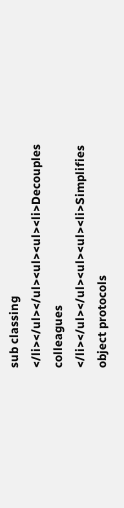sub classing </li></ul></ul><ul><ul><li>Decouples colleagues </li></ul></ul><ul><ul><li>Simplifies object protocols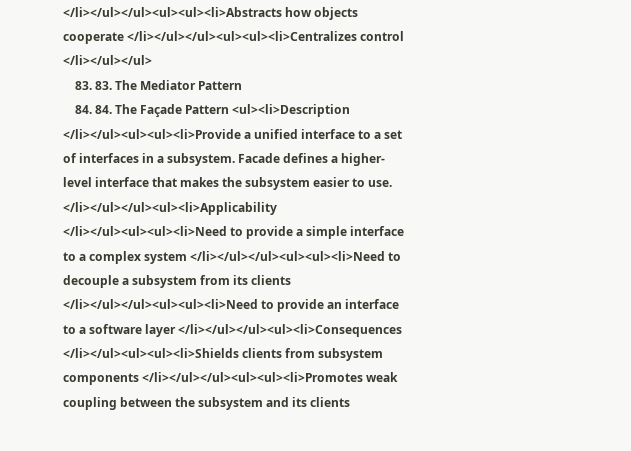</li></ul></ul><ul><ul><li>Abstracts how objects cooperate </li></ul></ul><ul><ul><li>Centralizes control </li></ul></ul>
    83. 83. The Mediator Pattern
    84. 84. The Façade Pattern <ul><li>Description </li></ul><ul><ul><li>Provide a unified interface to a set of interfaces in a subsystem. Facade defines a higher-level interface that makes the subsystem easier to use. </li></ul></ul><ul><li>Applicability </li></ul><ul><ul><li>Need to provide a simple interface to a complex system </li></ul></ul><ul><ul><li>Need to decouple a subsystem from its clients </li></ul></ul><ul><ul><li>Need to provide an interface to a software layer </li></ul></ul><ul><li>Consequences </li></ul><ul><ul><li>Shields clients from subsystem components </li></ul></ul><ul><ul><li>Promotes weak coupling between the subsystem and its clients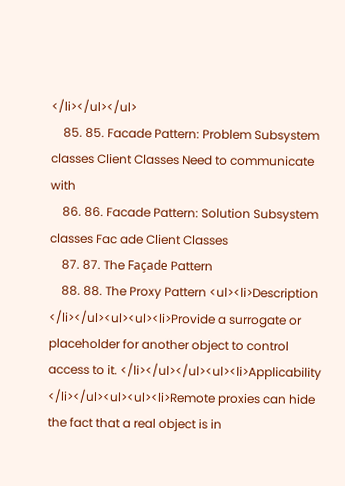</li></ul></ul>
    85. 85. Facade Pattern: Problem Subsystem classes Client Classes Need to communicate with
    86. 86. Facade Pattern: Solution Subsystem classes Fac ade Client Classes
    87. 87. The Façade Pattern
    88. 88. The Proxy Pattern <ul><li>Description </li></ul><ul><ul><li>Provide a surrogate or placeholder for another object to control access to it. </li></ul></ul><ul><li>Applicability </li></ul><ul><ul><li>Remote proxies can hide the fact that a real object is in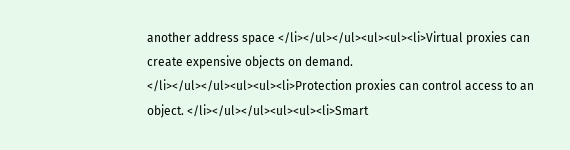another address space </li></ul></ul><ul><ul><li>Virtual proxies can create expensive objects on demand. </li></ul></ul><ul><ul><li>Protection proxies can control access to an object. </li></ul></ul><ul><ul><li>Smart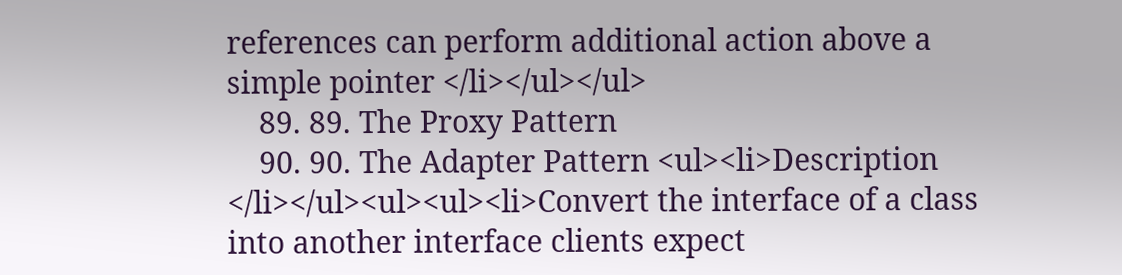references can perform additional action above a simple pointer </li></ul></ul>
    89. 89. The Proxy Pattern
    90. 90. The Adapter Pattern <ul><li>Description </li></ul><ul><ul><li>Convert the interface of a class into another interface clients expect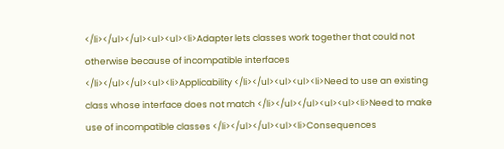</li></ul></ul><ul><ul><li>Adapter lets classes work together that could not otherwise because of incompatible interfaces </li></ul></ul><ul><li>Applicability </li></ul><ul><ul><li>Need to use an existing class whose interface does not match </li></ul></ul><ul><ul><li>Need to make use of incompatible classes </li></ul></ul><ul><li>Consequences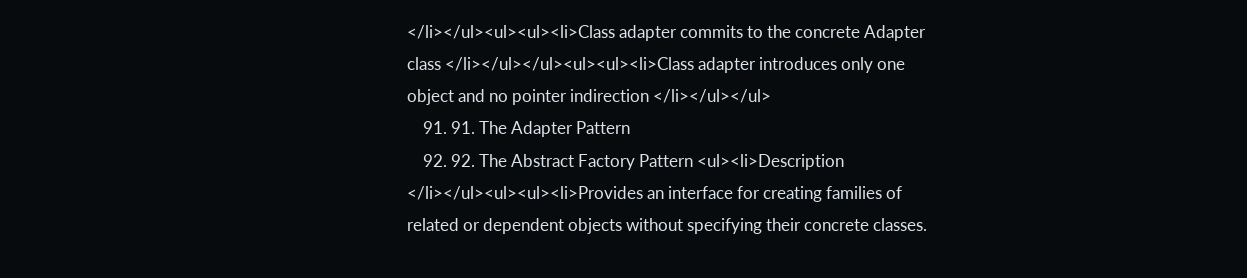</li></ul><ul><ul><li>Class adapter commits to the concrete Adapter class </li></ul></ul><ul><ul><li>Class adapter introduces only one object and no pointer indirection </li></ul></ul>
    91. 91. The Adapter Pattern
    92. 92. The Abstract Factory Pattern <ul><li>Description </li></ul><ul><ul><li>Provides an interface for creating families of related or dependent objects without specifying their concrete classes.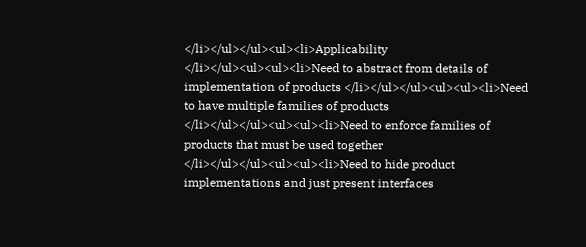</li></ul></ul><ul><li>Applicability </li></ul><ul><ul><li>Need to abstract from details of implementation of products </li></ul></ul><ul><ul><li>Need to have multiple families of products </li></ul></ul><ul><ul><li>Need to enforce families of products that must be used together </li></ul></ul><ul><ul><li>Need to hide product implementations and just present interfaces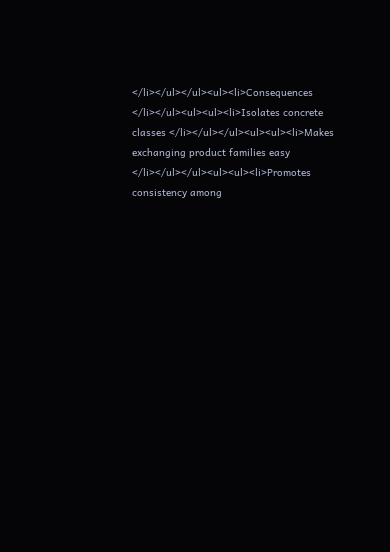</li></ul></ul><ul><li>Consequences </li></ul><ul><ul><li>Isolates concrete classes </li></ul></ul><ul><ul><li>Makes exchanging product families easy </li></ul></ul><ul><ul><li>Promotes consistency among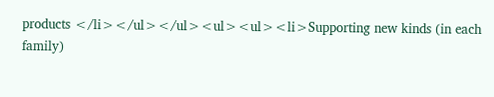products </li></ul></ul><ul><ul><li>Supporting new kinds (in each family)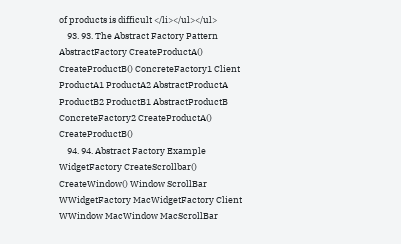of products is difficult </li></ul></ul>
    93. 93. The Abstract Factory Pattern AbstractFactory CreateProductA() CreateProductB() ConcreteFactory1 Client ProductA1 ProductA2 AbstractProductA ProductB2 ProductB1 AbstractProductB ConcreteFactory2 CreateProductA() CreateProductB()
    94. 94. Abstract Factory Example WidgetFactory CreateScrollbar() CreateWindow() Window ScrollBar WWidgetFactory MacWidgetFactory Client WWindow MacWindow MacScrollBar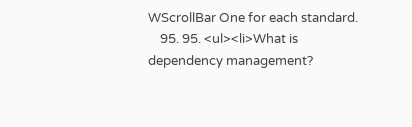WScrollBar One for each standard.
    95. 95. <ul><li>What is dependency management?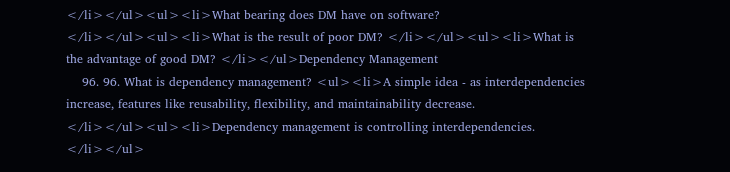</li></ul><ul><li>What bearing does DM have on software? </li></ul><ul><li>What is the result of poor DM? </li></ul><ul><li>What is the advantage of good DM? </li></ul>Dependency Management
    96. 96. What is dependency management? <ul><li>A simple idea - as interdependencies increase, features like reusability, flexibility, and maintainability decrease. </li></ul><ul><li>Dependency management is controlling interdependencies. </li></ul>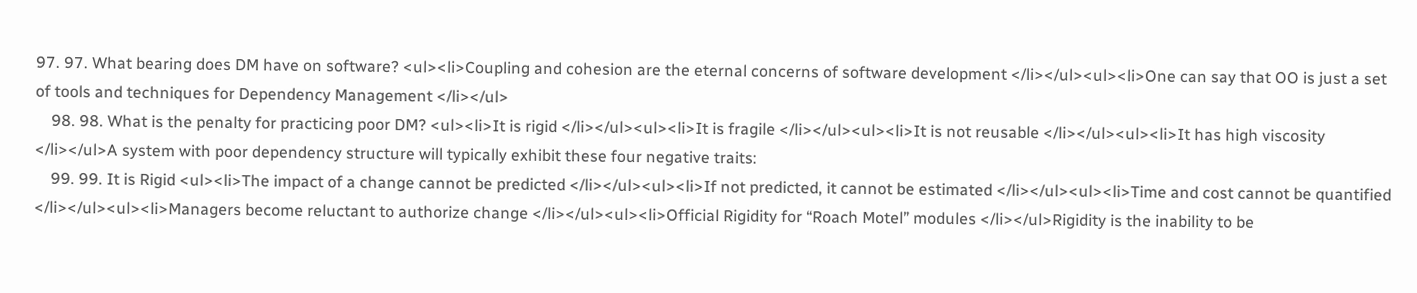97. 97. What bearing does DM have on software? <ul><li>Coupling and cohesion are the eternal concerns of software development </li></ul><ul><li>One can say that OO is just a set of tools and techniques for Dependency Management </li></ul>
    98. 98. What is the penalty for practicing poor DM? <ul><li>It is rigid </li></ul><ul><li>It is fragile </li></ul><ul><li>It is not reusable </li></ul><ul><li>It has high viscosity </li></ul>A system with poor dependency structure will typically exhibit these four negative traits:
    99. 99. It is Rigid <ul><li>The impact of a change cannot be predicted </li></ul><ul><li>If not predicted, it cannot be estimated </li></ul><ul><li>Time and cost cannot be quantified </li></ul><ul><li>Managers become reluctant to authorize change </li></ul><ul><li>Official Rigidity for “Roach Motel” modules </li></ul>Rigidity is the inability to be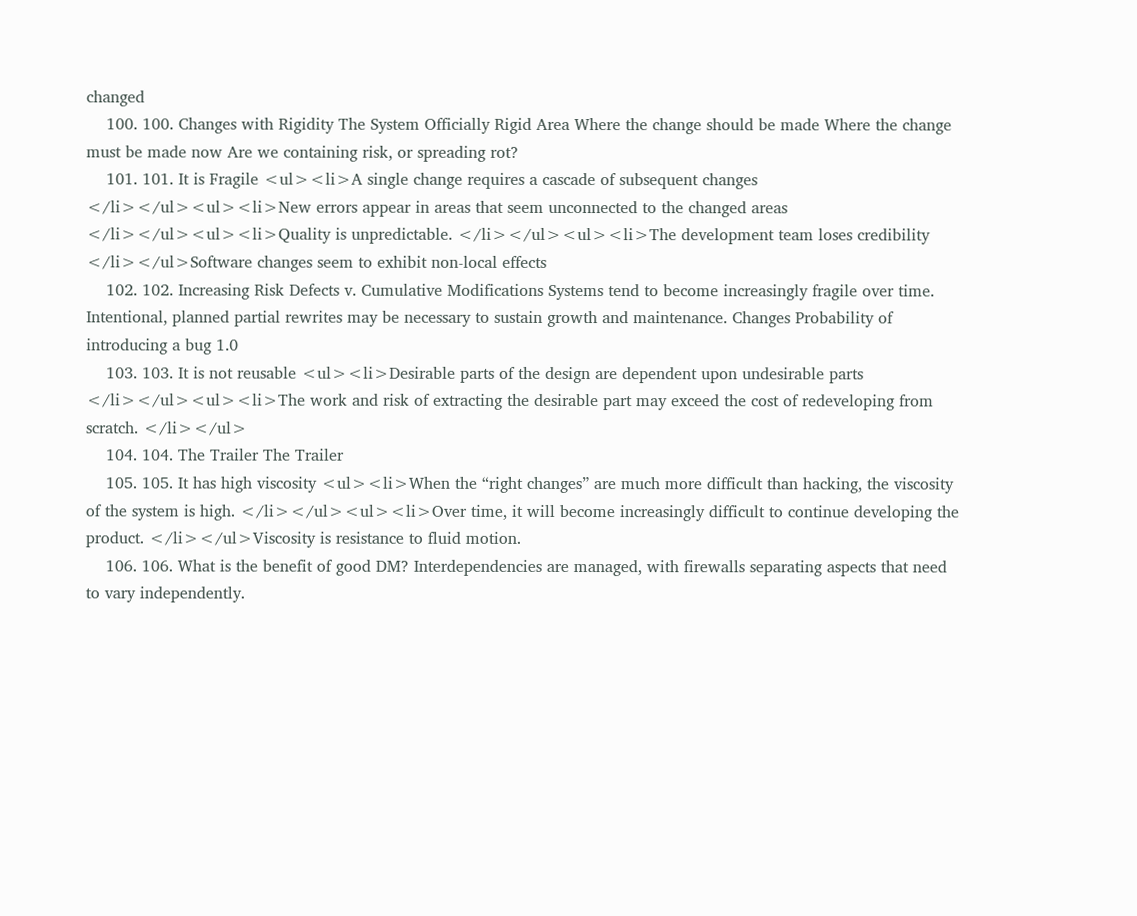changed
    100. 100. Changes with Rigidity The System Officially Rigid Area Where the change should be made Where the change must be made now Are we containing risk, or spreading rot?
    101. 101. It is Fragile <ul><li>A single change requires a cascade of subsequent changes </li></ul><ul><li>New errors appear in areas that seem unconnected to the changed areas </li></ul><ul><li>Quality is unpredictable. </li></ul><ul><li>The development team loses credibility </li></ul>Software changes seem to exhibit non-local effects
    102. 102. Increasing Risk Defects v. Cumulative Modifications Systems tend to become increasingly fragile over time. Intentional, planned partial rewrites may be necessary to sustain growth and maintenance. Changes Probability of introducing a bug 1.0
    103. 103. It is not reusable <ul><li>Desirable parts of the design are dependent upon undesirable parts </li></ul><ul><li>The work and risk of extracting the desirable part may exceed the cost of redeveloping from scratch. </li></ul>
    104. 104. The Trailer The Trailer
    105. 105. It has high viscosity <ul><li>When the “right changes” are much more difficult than hacking, the viscosity of the system is high. </li></ul><ul><li>Over time, it will become increasingly difficult to continue developing the product. </li></ul>Viscosity is resistance to fluid motion.
    106. 106. What is the benefit of good DM? Interdependencies are managed, with firewalls separating aspects that need to vary independently.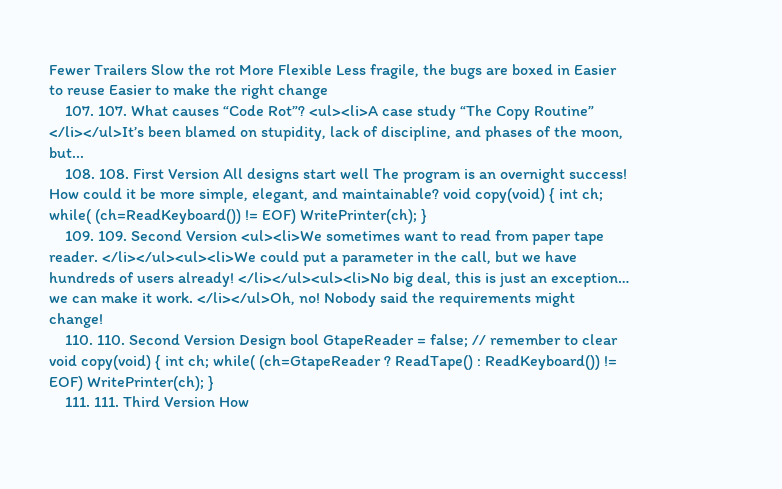Fewer Trailers Slow the rot More Flexible Less fragile, the bugs are boxed in Easier to reuse Easier to make the right change
    107. 107. What causes “Code Rot”? <ul><li>A case study “The Copy Routine” </li></ul>It’s been blamed on stupidity, lack of discipline, and phases of the moon, but...
    108. 108. First Version All designs start well The program is an overnight success! How could it be more simple, elegant, and maintainable? void copy(void) { int ch; while( (ch=ReadKeyboard()) != EOF) WritePrinter(ch); }
    109. 109. Second Version <ul><li>We sometimes want to read from paper tape reader. </li></ul><ul><li>We could put a parameter in the call, but we have hundreds of users already! </li></ul><ul><li>No big deal, this is just an exception… we can make it work. </li></ul>Oh, no! Nobody said the requirements might change!
    110. 110. Second Version Design bool GtapeReader = false; // remember to clear void copy(void) { int ch; while( (ch=GtapeReader ? ReadTape() : ReadKeyboard()) != EOF) WritePrinter(ch); }
    111. 111. Third Version How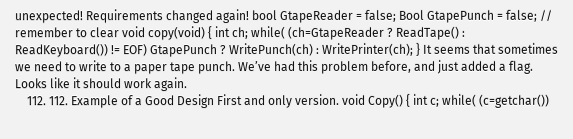unexpected! Requirements changed again! bool GtapeReader = false; Bool GtapePunch = false; // remember to clear void copy(void) { int ch; while( (ch=GtapeReader ? ReadTape() : ReadKeyboard()) != EOF) GtapePunch ? WritePunch(ch) : WritePrinter(ch); } It seems that sometimes we need to write to a paper tape punch. We’ve had this problem before, and just added a flag. Looks like it should work again.
    112. 112. Example of a Good Design First and only version. void Copy() { int c; while( (c=getchar())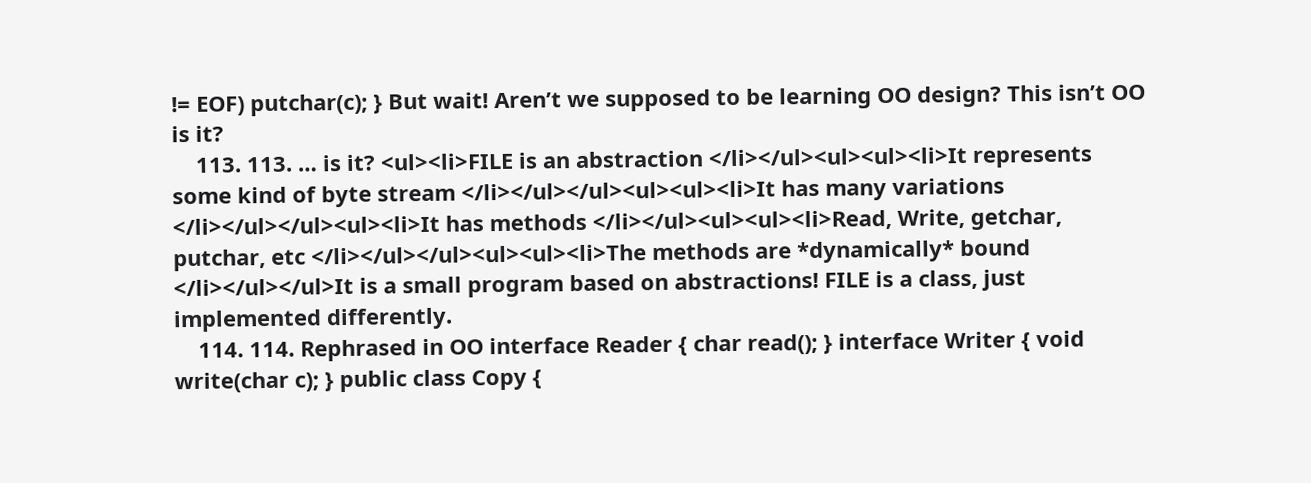!= EOF) putchar(c); } But wait! Aren’t we supposed to be learning OO design? This isn’t OO is it?
    113. 113. … is it? <ul><li>FILE is an abstraction </li></ul><ul><ul><li>It represents some kind of byte stream </li></ul></ul><ul><ul><li>It has many variations </li></ul></ul><ul><li>It has methods </li></ul><ul><ul><li>Read, Write, getchar, putchar, etc </li></ul></ul><ul><ul><li>The methods are *dynamically* bound </li></ul></ul>It is a small program based on abstractions! FILE is a class, just implemented differently.
    114. 114. Rephrased in OO interface Reader { char read(); } interface Writer { void write(char c); } public class Copy {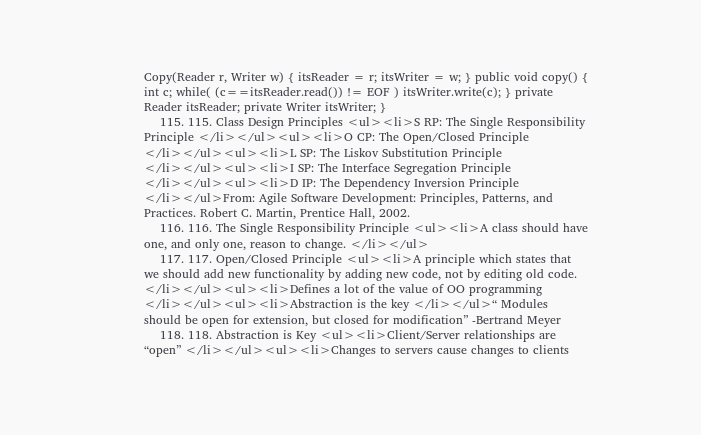Copy(Reader r, Writer w) { itsReader = r; itsWriter = w; } public void copy() { int c; while( (c==itsReader.read()) != EOF ) itsWriter.write(c); } private Reader itsReader; private Writer itsWriter; }
    115. 115. Class Design Principles <ul><li>S RP: The Single Responsibility Principle </li></ul><ul><li>O CP: The Open/Closed Principle </li></ul><ul><li>L SP: The Liskov Substitution Principle </li></ul><ul><li>I SP: The Interface Segregation Principle </li></ul><ul><li>D IP: The Dependency Inversion Principle </li></ul>From: Agile Software Development: Principles, Patterns, and Practices. Robert C. Martin, Prentice Hall, 2002.
    116. 116. The Single Responsibility Principle <ul><li>A class should have one, and only one, reason to change. </li></ul>
    117. 117. Open/Closed Principle <ul><li>A principle which states that we should add new functionality by adding new code, not by editing old code. </li></ul><ul><li>Defines a lot of the value of OO programming </li></ul><ul><li>Abstraction is the key </li></ul>“ Modules should be open for extension, but closed for modification” -Bertrand Meyer
    118. 118. Abstraction is Key <ul><li>Client/Server relationships are “open” </li></ul><ul><li>Changes to servers cause changes to clients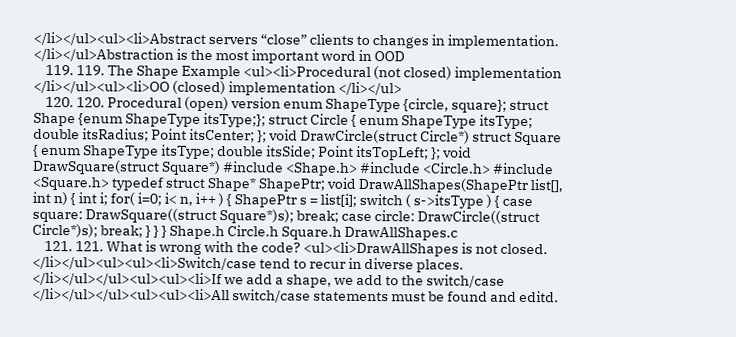</li></ul><ul><li>Abstract servers “close” clients to changes in implementation. </li></ul>Abstraction is the most important word in OOD
    119. 119. The Shape Example <ul><li>Procedural (not closed) implementation </li></ul><ul><li>OO (closed) implementation </li></ul>
    120. 120. Procedural (open) version enum ShapeType {circle, square}; struct Shape {enum ShapeType itsType;}; struct Circle { enum ShapeType itsType; double itsRadius; Point itsCenter; }; void DrawCircle(struct Circle*) struct Square { enum ShapeType itsType; double itsSide; Point itsTopLeft; }; void DrawSquare(struct Square*) #include <Shape.h> #include <Circle.h> #include <Square.h> typedef struct Shape* ShapePtr; void DrawAllShapes(ShapePtr list[], int n) { int i; for( i=0; i< n, i++ ) { ShapePtr s = list[i]; switch ( s->itsType ) { case square: DrawSquare((struct Square*)s); break; case circle: DrawCircle((struct Circle*)s); break; } } } Shape.h Circle.h Square.h DrawAllShapes.c
    121. 121. What is wrong with the code? <ul><li>DrawAllShapes is not closed. </li></ul><ul><ul><li>Switch/case tend to recur in diverse places. </li></ul></ul><ul><ul><li>If we add a shape, we add to the switch/case </li></ul></ul><ul><ul><li>All switch/case statements must be found and editd.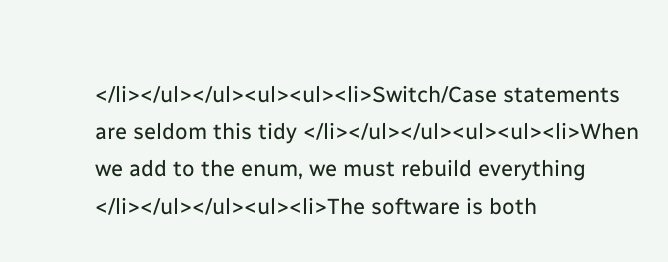</li></ul></ul><ul><ul><li>Switch/Case statements are seldom this tidy </li></ul></ul><ul><ul><li>When we add to the enum, we must rebuild everything </li></ul></ul><ul><li>The software is both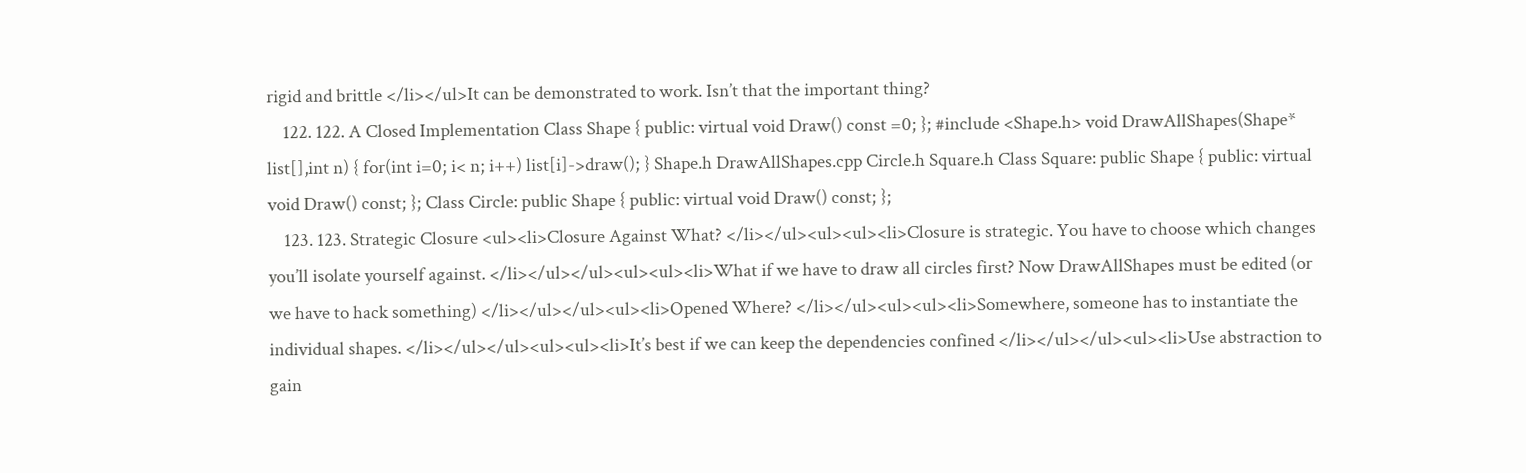rigid and brittle </li></ul>It can be demonstrated to work. Isn’t that the important thing?
    122. 122. A Closed Implementation Class Shape { public: virtual void Draw() const =0; }; #include <Shape.h> void DrawAllShapes(Shape* list[],int n) { for(int i=0; i< n; i++) list[i]->draw(); } Shape.h DrawAllShapes.cpp Circle.h Square.h Class Square: public Shape { public: virtual void Draw() const; }; Class Circle: public Shape { public: virtual void Draw() const; };
    123. 123. Strategic Closure <ul><li>Closure Against What? </li></ul><ul><ul><li>Closure is strategic. You have to choose which changes you’ll isolate yourself against. </li></ul></ul><ul><ul><li>What if we have to draw all circles first? Now DrawAllShapes must be edited (or we have to hack something) </li></ul></ul><ul><li>Opened Where? </li></ul><ul><ul><li>Somewhere, someone has to instantiate the individual shapes. </li></ul></ul><ul><ul><li>It’s best if we can keep the dependencies confined </li></ul></ul><ul><li>Use abstraction to gain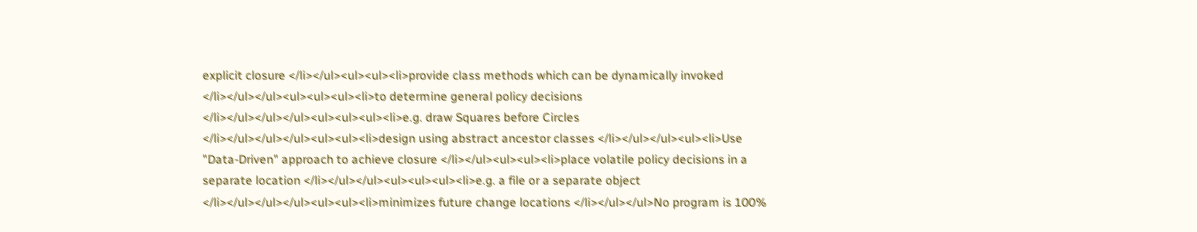explicit closure </li></ul><ul><ul><li>provide class methods which can be dynamically invoked </li></ul></ul><ul><ul><ul><li>to determine general policy decisions </li></ul></ul></ul><ul><ul><ul><li>e.g. draw Squares before Circles </li></ul></ul></ul><ul><ul><li>design using abstract ancestor classes </li></ul></ul><ul><li>Use "Data-Driven" approach to achieve closure </li></ul><ul><ul><li>place volatile policy decisions in a separate location </li></ul></ul><ul><ul><ul><li>e.g. a file or a separate object </li></ul></ul></ul><ul><ul><li>minimizes future change locations </li></ul></ul>No program is 100%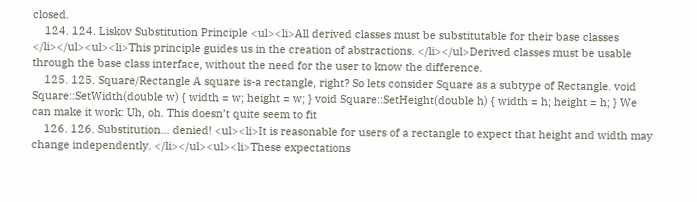closed.
    124. 124. Liskov Substitution Principle <ul><li>All derived classes must be substitutable for their base classes </li></ul><ul><li>This principle guides us in the creation of abstractions. </li></ul>Derived classes must be usable through the base class interface, without the need for the user to know the difference.
    125. 125. Square/Rectangle A square is-a rectangle, right? So lets consider Square as a subtype of Rectangle. void Square::SetWidth(double w) { width = w; height = w; } void Square::SetHeight(double h) { width = h; height = h; } We can make it work: Uh, oh. This doesn’t quite seem to fit
    126. 126. Substitution… denied! <ul><li>It is reasonable for users of a rectangle to expect that height and width may change independently. </li></ul><ul><li>These expectations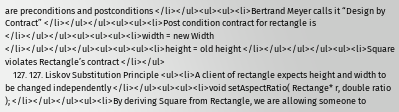are preconditions and postconditions </li></ul><ul><ul><li>Bertrand Meyer calls it “Design by Contract” </li></ul></ul><ul><ul><li>Post condition contract for rectangle is </li></ul></ul><ul><ul><ul><li>width = new Width </li></ul></ul></ul><ul><ul><ul><li>height = old height </li></ul></ul></ul><ul><li>Square violates Rectangle’s contract </li></ul>
    127. 127. Liskov Substitution Principle <ul><li>A client of rectangle expects height and width to be changed independently </li></ul><ul><ul><li>void setAspectRatio( Rectange* r, double ratio ); </li></ul></ul><ul><li>By deriving Square from Rectangle, we are allowing someone to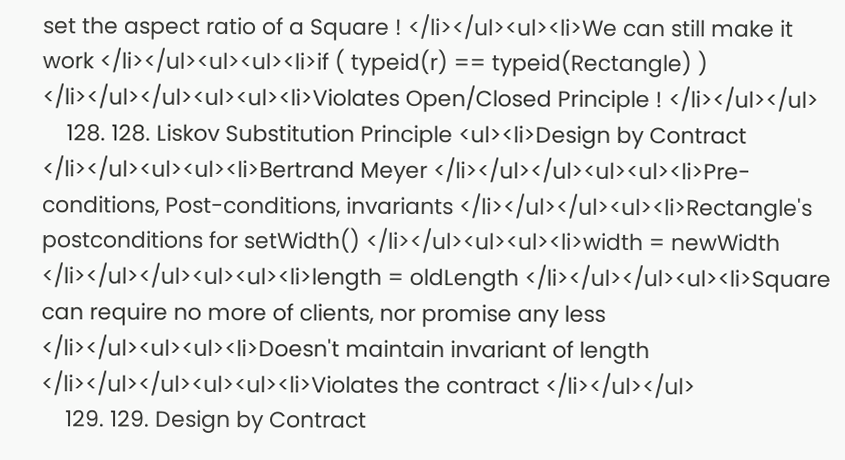set the aspect ratio of a Square ! </li></ul><ul><li>We can still make it work </li></ul><ul><ul><li>if ( typeid(r) == typeid(Rectangle) ) </li></ul></ul><ul><ul><li>Violates Open/Closed Principle ! </li></ul></ul>
    128. 128. Liskov Substitution Principle <ul><li>Design by Contract </li></ul><ul><ul><li>Bertrand Meyer </li></ul></ul><ul><ul><li>Pre-conditions, Post-conditions, invariants </li></ul></ul><ul><li>Rectangle's postconditions for setWidth() </li></ul><ul><ul><li>width = newWidth </li></ul></ul><ul><ul><li>length = oldLength </li></ul></ul><ul><li>Square can require no more of clients, nor promise any less </li></ul><ul><ul><li>Doesn't maintain invariant of length </li></ul></ul><ul><ul><li>Violates the contract </li></ul></ul>
    129. 129. Design by Contract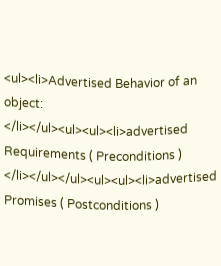<ul><li>Advertised Behavior of an object: </li></ul><ul><ul><li>advertised Requirements ( Preconditions ) </li></ul></ul><ul><ul><li>advertised Promises ( Postconditions )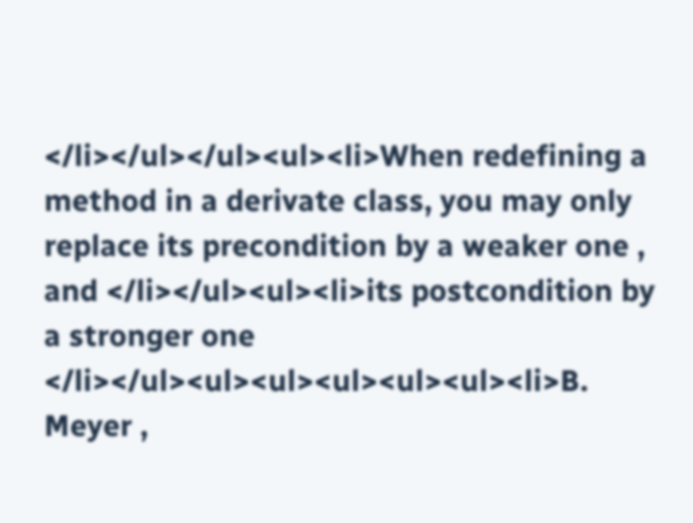</li></ul></ul><ul><li>When redefining a method in a derivate class, you may only replace its precondition by a weaker one , and </li></ul><ul><li>its postcondition by a stronger one </li></ul><ul><ul><ul><ul><ul><li>B. Meyer ,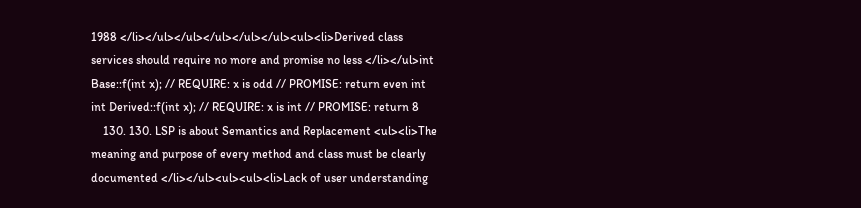1988 </li></ul></ul></ul></ul></ul><ul><li>Derived class services should require no more and promise no less </li></ul>int Base::f(int x); // REQUIRE: x is odd // PROMISE: return even int int Derived::f(int x); // REQUIRE: x is int // PROMISE: return 8
    130. 130. LSP is about Semantics and Replacement <ul><li>The meaning and purpose of every method and class must be clearly documented </li></ul><ul><ul><li>Lack of user understanding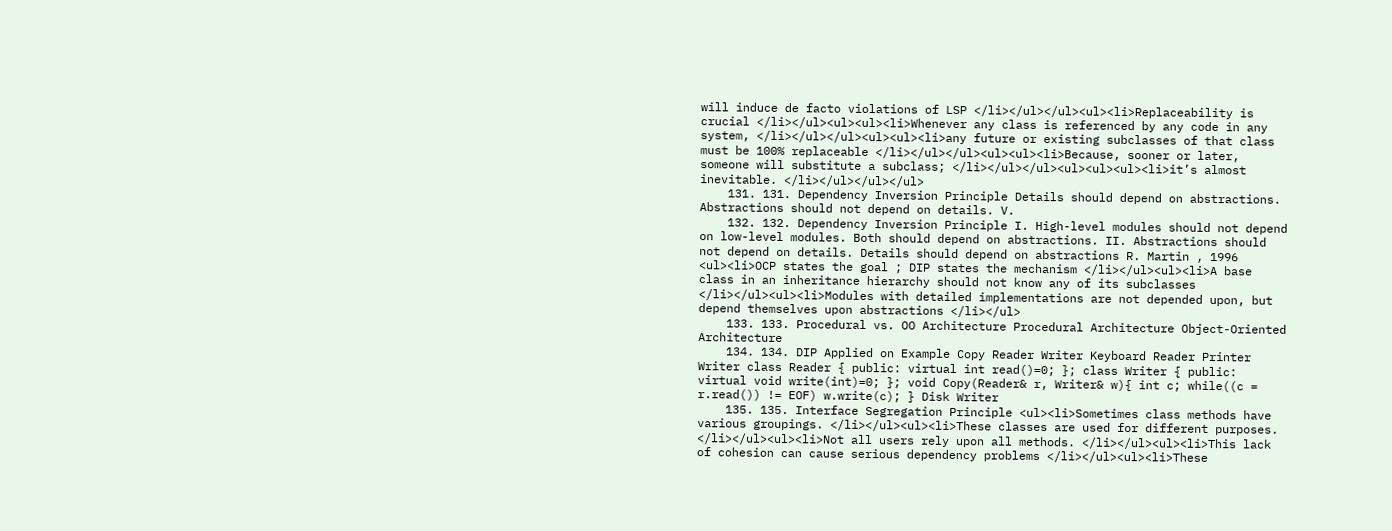will induce de facto violations of LSP </li></ul></ul><ul><li>Replaceability is crucial </li></ul><ul><ul><li>Whenever any class is referenced by any code in any system, </li></ul></ul><ul><ul><li>any future or existing subclasses of that class must be 100% replaceable </li></ul></ul><ul><ul><li>Because, sooner or later, someone will substitute a subclass; </li></ul></ul><ul><ul><ul><li>it’s almost inevitable. </li></ul></ul></ul>
    131. 131. Dependency Inversion Principle Details should depend on abstractions. Abstractions should not depend on details. V.
    132. 132. Dependency Inversion Principle I. High-level modules should not depend on low-level modules. Both should depend on abstractions. II. Abstractions should not depend on details. Details should depend on abstractions R. Martin , 1996 <ul><li>OCP states the goal ; DIP states the mechanism </li></ul><ul><li>A base class in an inheritance hierarchy should not know any of its subclasses </li></ul><ul><li>Modules with detailed implementations are not depended upon, but depend themselves upon abstractions </li></ul>
    133. 133. Procedural vs. OO Architecture Procedural Architecture Object-Oriented Architecture
    134. 134. DIP Applied on Example Copy Reader Writer Keyboard Reader Printer Writer class Reader { public: virtual int read()=0; }; class Writer { public: virtual void write(int)=0; }; void Copy(Reader& r, Writer& w){ int c; while((c = r.read()) != EOF) w.write(c); } Disk Writer
    135. 135. Interface Segregation Principle <ul><li>Sometimes class methods have various groupings. </li></ul><ul><li>These classes are used for different purposes. </li></ul><ul><li>Not all users rely upon all methods. </li></ul><ul><li>This lack of cohesion can cause serious dependency problems </li></ul><ul><li>These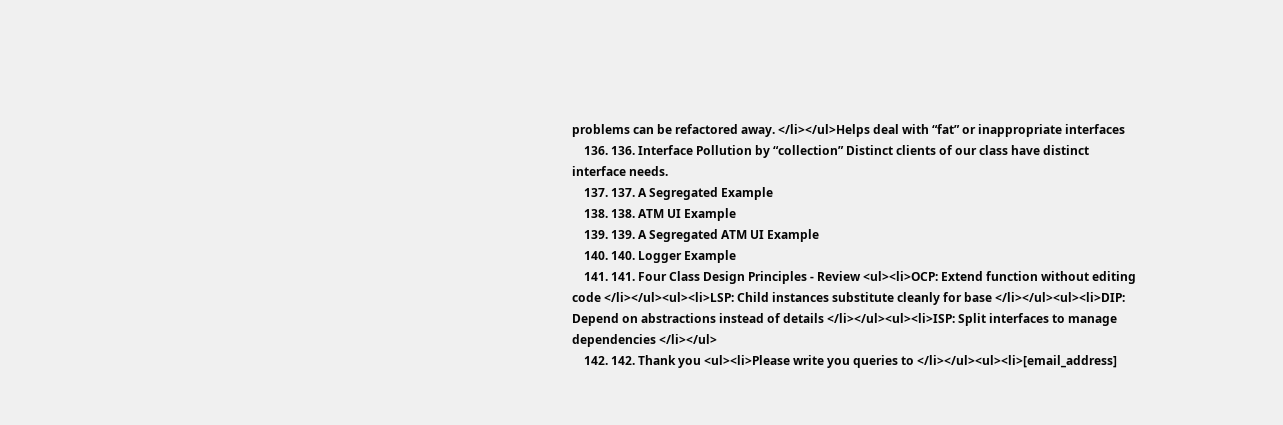problems can be refactored away. </li></ul>Helps deal with “fat” or inappropriate interfaces
    136. 136. Interface Pollution by “collection” Distinct clients of our class have distinct interface needs.
    137. 137. A Segregated Example
    138. 138. ATM UI Example
    139. 139. A Segregated ATM UI Example
    140. 140. Logger Example
    141. 141. Four Class Design Principles - Review <ul><li>OCP: Extend function without editing code </li></ul><ul><li>LSP: Child instances substitute cleanly for base </li></ul><ul><li>DIP: Depend on abstractions instead of details </li></ul><ul><li>ISP: Split interfaces to manage dependencies </li></ul>
    142. 142. Thank you <ul><li>Please write you queries to </li></ul><ul><li>[email_address]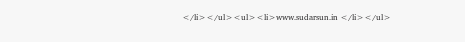</li></ul><ul><li>www.sudarsun.in </li></ul>